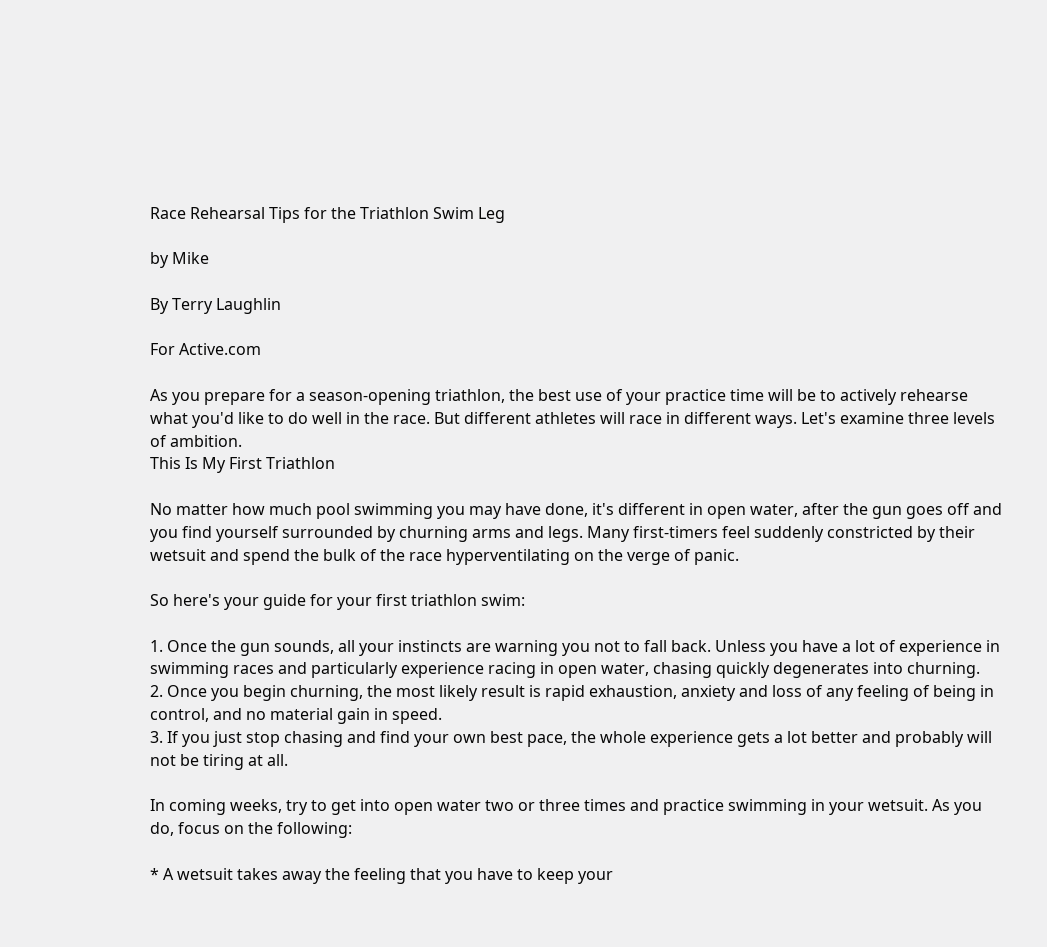Race Rehearsal Tips for the Triathlon Swim Leg

by Mike

By Terry Laughlin

For Active.com

As you prepare for a season-opening triathlon, the best use of your practice time will be to actively rehearse what you'd like to do well in the race. But different athletes will race in different ways. Let's examine three levels of ambition.
This Is My First Triathlon

No matter how much pool swimming you may have done, it's different in open water, after the gun goes off and you find yourself surrounded by churning arms and legs. Many first-timers feel suddenly constricted by their wetsuit and spend the bulk of the race hyperventilating on the verge of panic.

So here's your guide for your first triathlon swim:

1. Once the gun sounds, all your instincts are warning you not to fall back. Unless you have a lot of experience in swimming races and particularly experience racing in open water, chasing quickly degenerates into churning.
2. Once you begin churning, the most likely result is rapid exhaustion, anxiety and loss of any feeling of being in control, and no material gain in speed.
3. If you just stop chasing and find your own best pace, the whole experience gets a lot better and probably will not be tiring at all.

In coming weeks, try to get into open water two or three times and practice swimming in your wetsuit. As you do, focus on the following:

* A wetsuit takes away the feeling that you have to keep your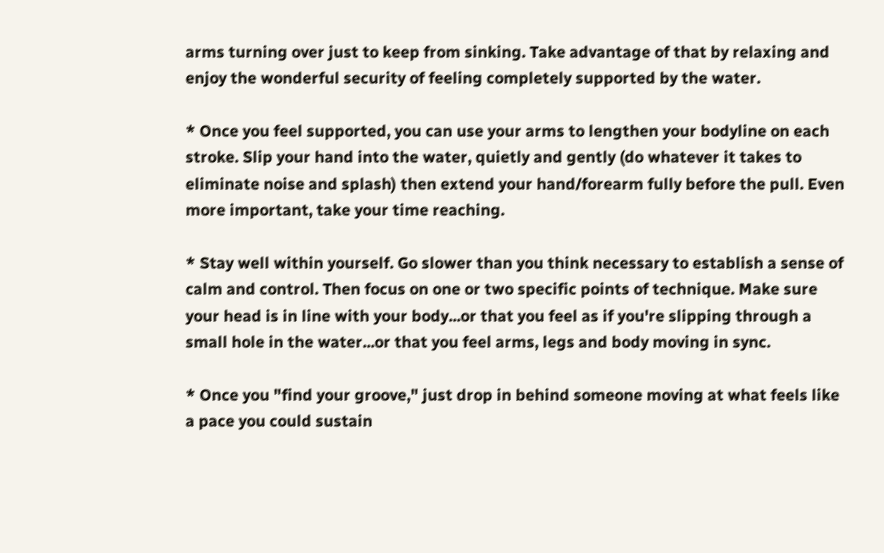arms turning over just to keep from sinking. Take advantage of that by relaxing and enjoy the wonderful security of feeling completely supported by the water.

* Once you feel supported, you can use your arms to lengthen your bodyline on each stroke. Slip your hand into the water, quietly and gently (do whatever it takes to eliminate noise and splash) then extend your hand/forearm fully before the pull. Even more important, take your time reaching.

* Stay well within yourself. Go slower than you think necessary to establish a sense of calm and control. Then focus on one or two specific points of technique. Make sure your head is in line with your body...or that you feel as if you're slipping through a small hole in the water...or that you feel arms, legs and body moving in sync.

* Once you "find your groove," just drop in behind someone moving at what feels like a pace you could sustain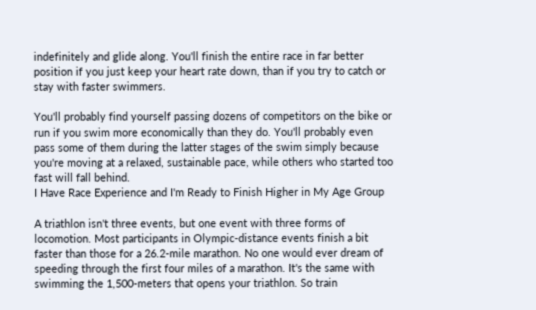indefinitely and glide along. You'll finish the entire race in far better position if you just keep your heart rate down, than if you try to catch or stay with faster swimmers.

You'll probably find yourself passing dozens of competitors on the bike or run if you swim more economically than they do. You'll probably even pass some of them during the latter stages of the swim simply because you're moving at a relaxed, sustainable pace, while others who started too fast will fall behind.
I Have Race Experience and I'm Ready to Finish Higher in My Age Group

A triathlon isn't three events, but one event with three forms of locomotion. Most participants in Olympic-distance events finish a bit faster than those for a 26.2-mile marathon. No one would ever dream of speeding through the first four miles of a marathon. It's the same with swimming the 1,500-meters that opens your triathlon. So train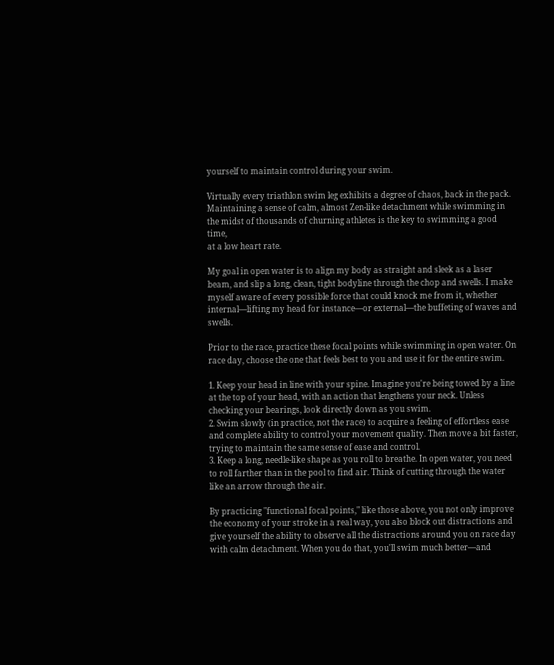yourself to maintain control during your swim.

Virtually every triathlon swim leg exhibits a degree of chaos, back in the pack. Maintaining a sense of calm, almost Zen-like detachment while swimming in the midst of thousands of churning athletes is the key to swimming a good time,
at a low heart rate.

My goal in open water is to align my body as straight and sleek as a laser beam, and slip a long, clean, tight bodyline through the chop and swells. I make myself aware of every possible force that could knock me from it, whether internal—lifting my head for instance—or external—the buffeting of waves and swells.

Prior to the race, practice these focal points while swimming in open water. On race day, choose the one that feels best to you and use it for the entire swim.

1. Keep your head in line with your spine. Imagine you're being towed by a line at the top of your head, with an action that lengthens your neck. Unless checking your bearings, look directly down as you swim.
2. Swim slowly (in practice, not the race) to acquire a feeling of effortless ease and complete ability to control your movement quality. Then move a bit faster, trying to maintain the same sense of ease and control.
3. Keep a long, needle-like shape as you roll to breathe. In open water, you need to roll farther than in the pool to find air. Think of cutting through the water like an arrow through the air.

By practicing "functional focal points," like those above, you not only improve the economy of your stroke in a real way, you also block out distractions and give yourself the ability to observe all the distractions around you on race day with calm detachment. When you do that, you'll swim much better—and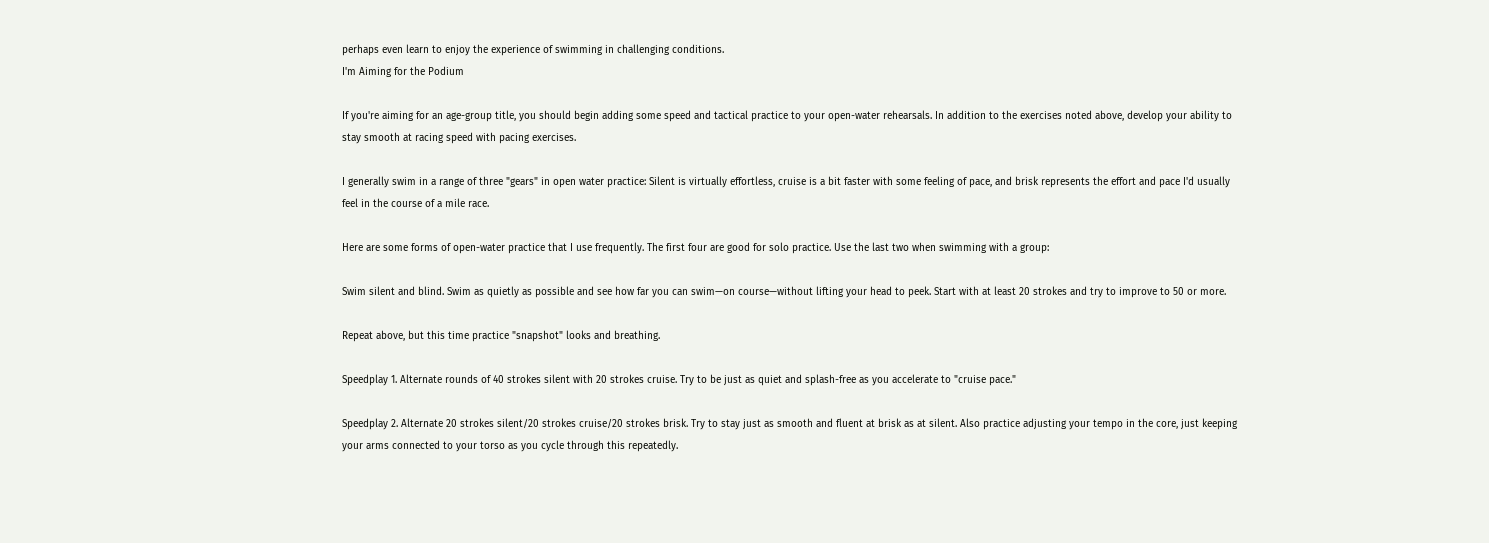perhaps even learn to enjoy the experience of swimming in challenging conditions.
I'm Aiming for the Podium

If you're aiming for an age-group title, you should begin adding some speed and tactical practice to your open-water rehearsals. In addition to the exercises noted above, develop your ability to stay smooth at racing speed with pacing exercises.

I generally swim in a range of three "gears" in open water practice: Silent is virtually effortless, cruise is a bit faster with some feeling of pace, and brisk represents the effort and pace I'd usually feel in the course of a mile race.

Here are some forms of open-water practice that I use frequently. The first four are good for solo practice. Use the last two when swimming with a group:

Swim silent and blind. Swim as quietly as possible and see how far you can swim—on course—without lifting your head to peek. Start with at least 20 strokes and try to improve to 50 or more.

Repeat above, but this time practice "snapshot" looks and breathing.

Speedplay 1. Alternate rounds of 40 strokes silent with 20 strokes cruise. Try to be just as quiet and splash-free as you accelerate to "cruise pace."

Speedplay 2. Alternate 20 strokes silent/20 strokes cruise/20 strokes brisk. Try to stay just as smooth and fluent at brisk as at silent. Also practice adjusting your tempo in the core, just keeping your arms connected to your torso as you cycle through this repeatedly.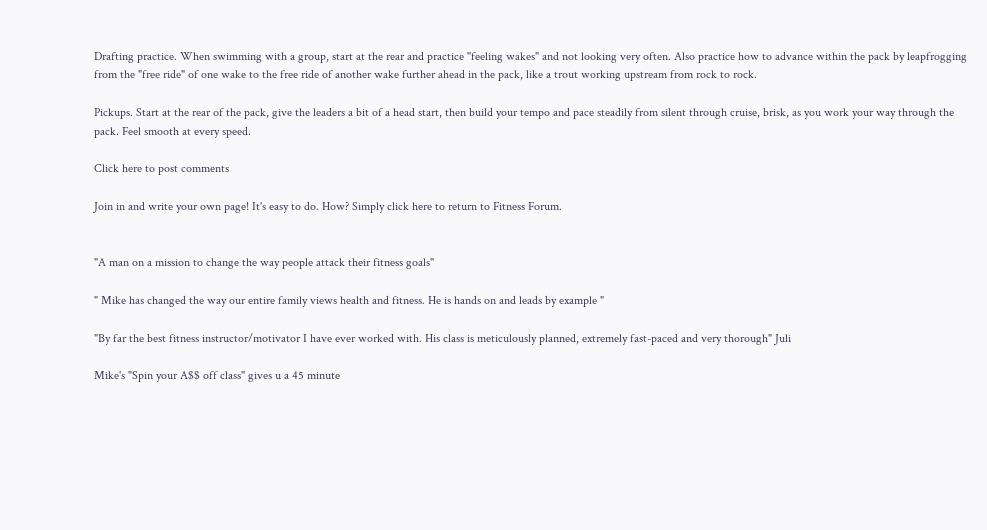Drafting practice. When swimming with a group, start at the rear and practice "feeling wakes" and not looking very often. Also practice how to advance within the pack by leapfrogging from the "free ride" of one wake to the free ride of another wake further ahead in the pack, like a trout working upstream from rock to rock.

Pickups. Start at the rear of the pack, give the leaders a bit of a head start, then build your tempo and pace steadily from silent through cruise, brisk, as you work your way through the pack. Feel smooth at every speed.

Click here to post comments

Join in and write your own page! It's easy to do. How? Simply click here to return to Fitness Forum.


"A man on a mission to change the way people attack their fitness goals"

" Mike has changed the way our entire family views health and fitness. He is hands on and leads by example "

"By far the best fitness instructor/motivator I have ever worked with. His class is meticulously planned, extremely fast-paced and very thorough" Juli

Mike's "Spin your A$$ off class" gives u a 45 minute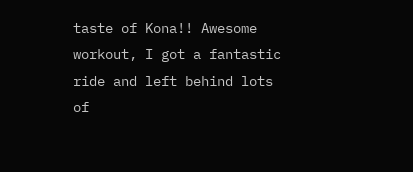taste of Kona!! Awesome workout, I got a fantastic ride and left behind lots of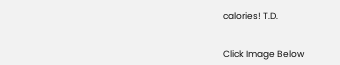calories! T.D.


Click Image Below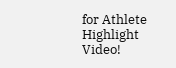for Athlete Highlight Video!